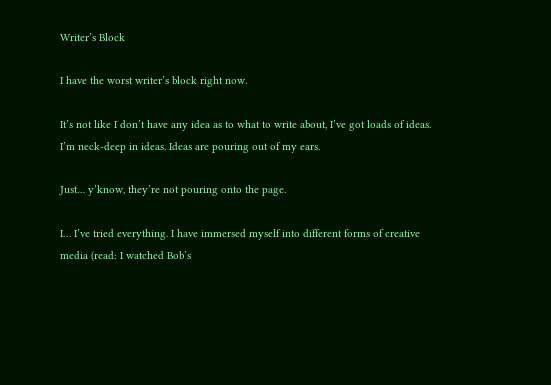Writer’s Block

I have the worst writer’s block right now.

It’s not like I don’t have any idea as to what to write about, I’ve got loads of ideas. I’m neck-deep in ideas. Ideas are pouring out of my ears.

Just… y’know, they’re not pouring onto the page.

I… I’ve tried everything. I have immersed myself into different forms of creative media (read: I watched Bob’s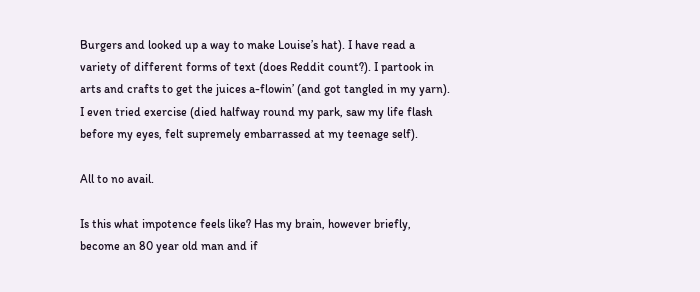Burgers and looked up a way to make Louise’s hat). I have read a variety of different forms of text (does Reddit count?). I partook in arts and crafts to get the juices a-flowin’ (and got tangled in my yarn). I even tried exercise (died halfway round my park, saw my life flash before my eyes, felt supremely embarrassed at my teenage self).

All to no avail.

Is this what impotence feels like? Has my brain, however briefly, become an 80 year old man and if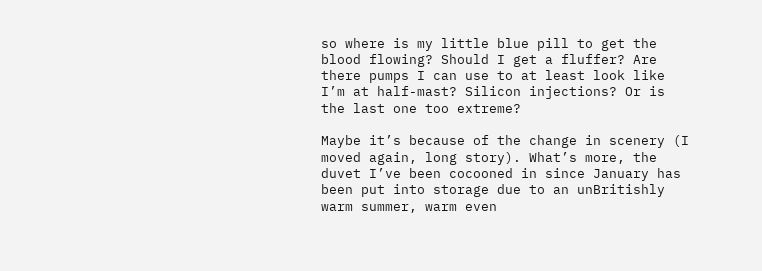so where is my little blue pill to get the blood flowing? Should I get a fluffer? Are there pumps I can use to at least look like I’m at half-mast? Silicon injections? Or is the last one too extreme?

Maybe it’s because of the change in scenery (I moved again, long story). What’s more, the duvet I’ve been cocooned in since January has been put into storage due to an unBritishly warm summer, warm even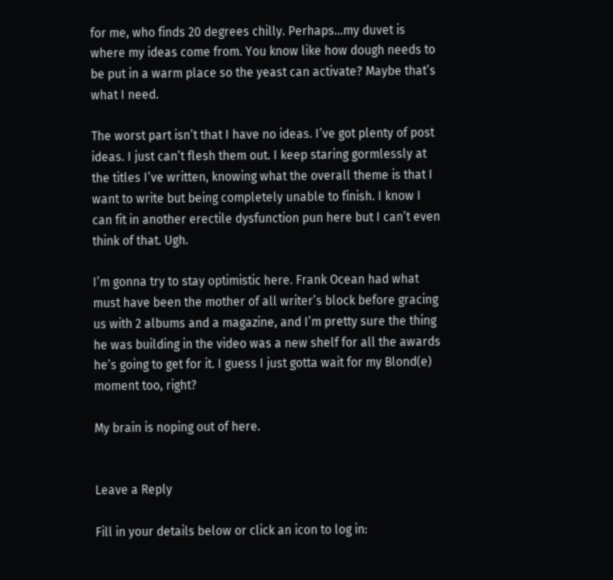for me, who finds 20 degrees chilly. Perhaps…my duvet is where my ideas come from. You know like how dough needs to be put in a warm place so the yeast can activate? Maybe that’s what I need.

The worst part isn’t that I have no ideas. I’ve got plenty of post ideas. I just can’t flesh them out. I keep staring gormlessly at the titles I’ve written, knowing what the overall theme is that I want to write but being completely unable to finish. I know I can fit in another erectile dysfunction pun here but I can’t even think of that. Ugh.

I’m gonna try to stay optimistic here. Frank Ocean had what must have been the mother of all writer’s block before gracing us with 2 albums and a magazine, and I’m pretty sure the thing he was building in the video was a new shelf for all the awards he’s going to get for it. I guess I just gotta wait for my Blond(e) moment too, right?

My brain is noping out of here.


Leave a Reply

Fill in your details below or click an icon to log in: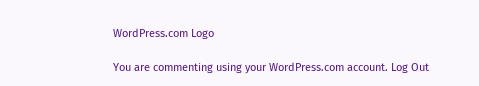WordPress.com Logo

You are commenting using your WordPress.com account. Log Out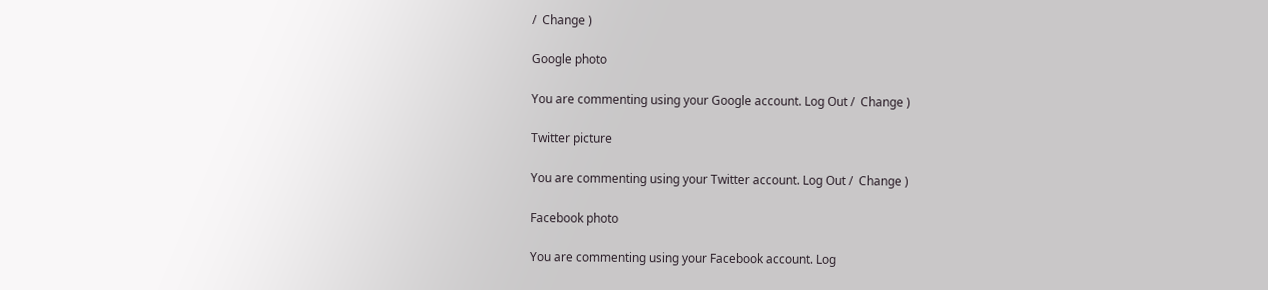/  Change )

Google photo

You are commenting using your Google account. Log Out /  Change )

Twitter picture

You are commenting using your Twitter account. Log Out /  Change )

Facebook photo

You are commenting using your Facebook account. Log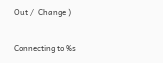Out /  Change )

Connecting to %s